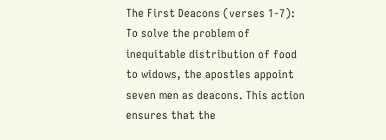The First Deacons (verses 1-7): To solve the problem of inequitable distribution of food to widows, the apostles appoint seven men as deacons. This action ensures that the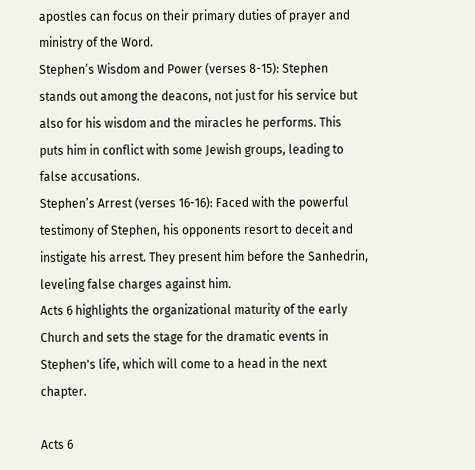apostles can focus on their primary duties of prayer and ministry of the Word.
Stephen’s Wisdom and Power (verses 8-15): Stephen stands out among the deacons, not just for his service but also for his wisdom and the miracles he performs. This puts him in conflict with some Jewish groups, leading to false accusations.
Stephen’s Arrest (verses 16-16): Faced with the powerful testimony of Stephen, his opponents resort to deceit and instigate his arrest. They present him before the Sanhedrin, leveling false charges against him.
Acts 6 highlights the organizational maturity of the early Church and sets the stage for the dramatic events in Stephen's life, which will come to a head in the next chapter.

Acts 6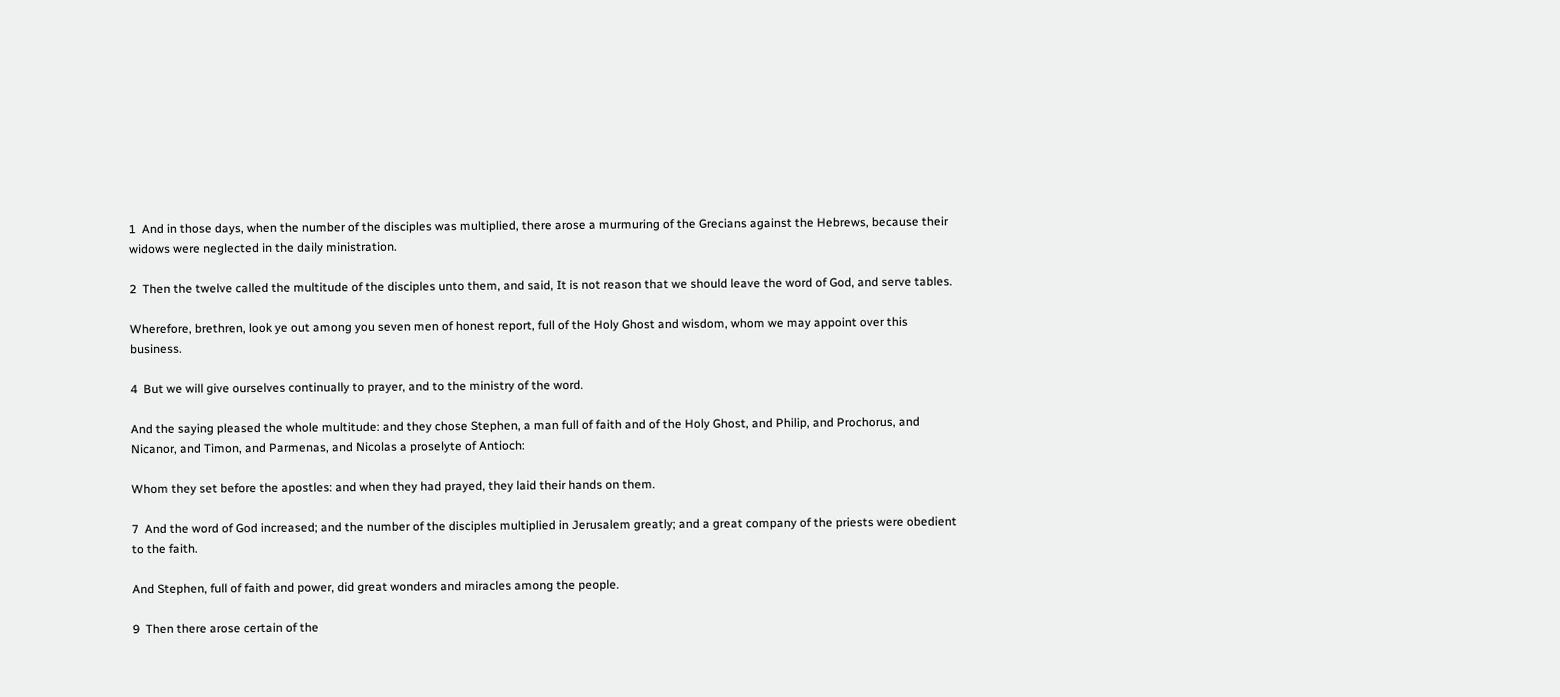1  And in those days, when the number of the disciples was multiplied, there arose a murmuring of the Grecians against the Hebrews, because their widows were neglected in the daily ministration.

2  Then the twelve called the multitude of the disciples unto them, and said, It is not reason that we should leave the word of God, and serve tables.

Wherefore, brethren, look ye out among you seven men of honest report, full of the Holy Ghost and wisdom, whom we may appoint over this business.

4  But we will give ourselves continually to prayer, and to the ministry of the word.

And the saying pleased the whole multitude: and they chose Stephen, a man full of faith and of the Holy Ghost, and Philip, and Prochorus, and Nicanor, and Timon, and Parmenas, and Nicolas a proselyte of Antioch:

Whom they set before the apostles: and when they had prayed, they laid their hands on them.

7  And the word of God increased; and the number of the disciples multiplied in Jerusalem greatly; and a great company of the priests were obedient to the faith.

And Stephen, full of faith and power, did great wonders and miracles among the people.

9  Then there arose certain of the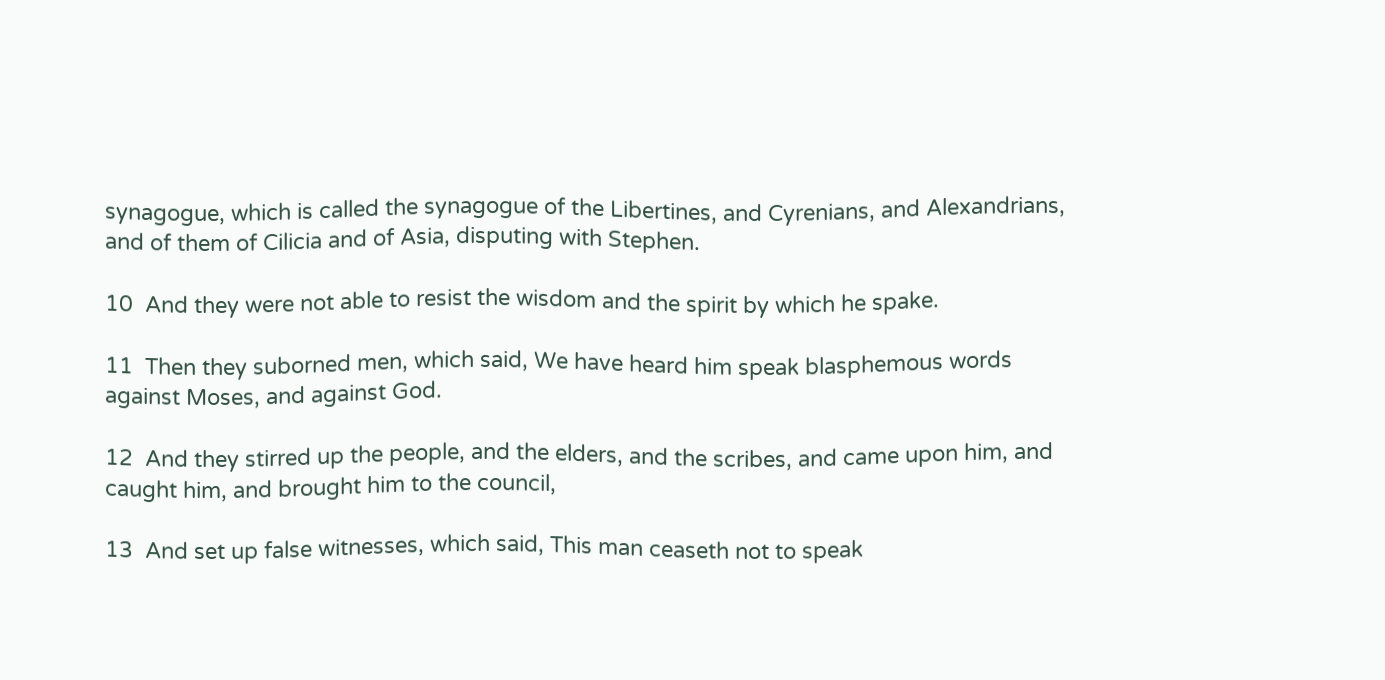synagogue, which is called the synagogue of the Libertines, and Cyrenians, and Alexandrians, and of them of Cilicia and of Asia, disputing with Stephen.

10  And they were not able to resist the wisdom and the spirit by which he spake.

11  Then they suborned men, which said, We have heard him speak blasphemous words against Moses, and against God.

12  And they stirred up the people, and the elders, and the scribes, and came upon him, and caught him, and brought him to the council,

13  And set up false witnesses, which said, This man ceaseth not to speak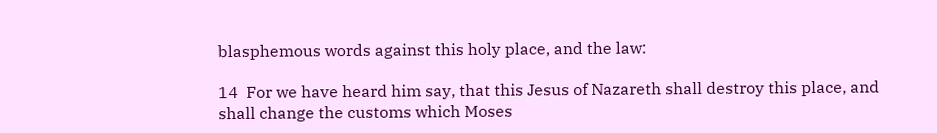blasphemous words against this holy place, and the law:

14  For we have heard him say, that this Jesus of Nazareth shall destroy this place, and shall change the customs which Moses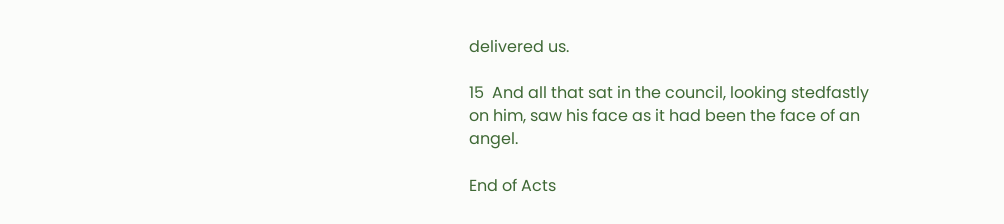delivered us.

15  And all that sat in the council, looking stedfastly on him, saw his face as it had been the face of an angel.

End of Acts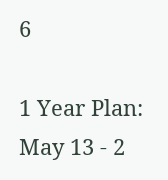6

1 Year Plan:  May 13 - 2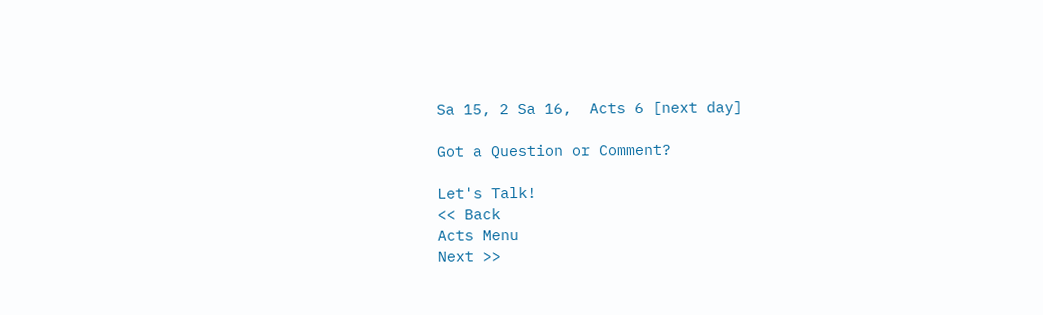Sa 15, 2 Sa 16,  Acts 6 [next day]

Got a Question or Comment?

Let's Talk!
<< Back
Acts Menu
Next >>